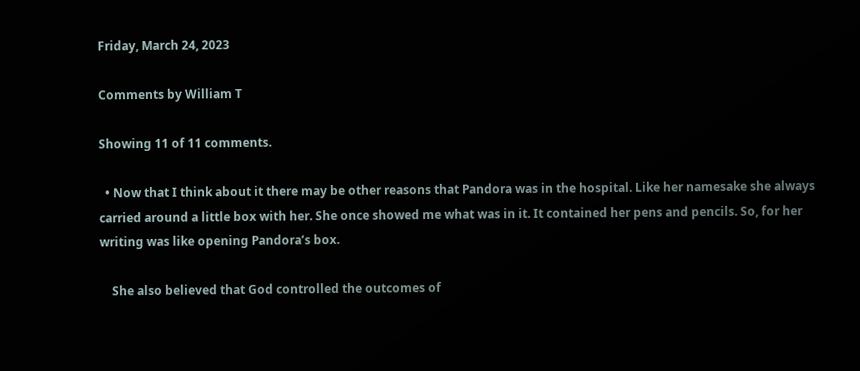Friday, March 24, 2023

Comments by William T

Showing 11 of 11 comments.

  • Now that I think about it there may be other reasons that Pandora was in the hospital. Like her namesake she always carried around a little box with her. She once showed me what was in it. It contained her pens and pencils. So, for her writing was like opening Pandora’s box.

    She also believed that God controlled the outcomes of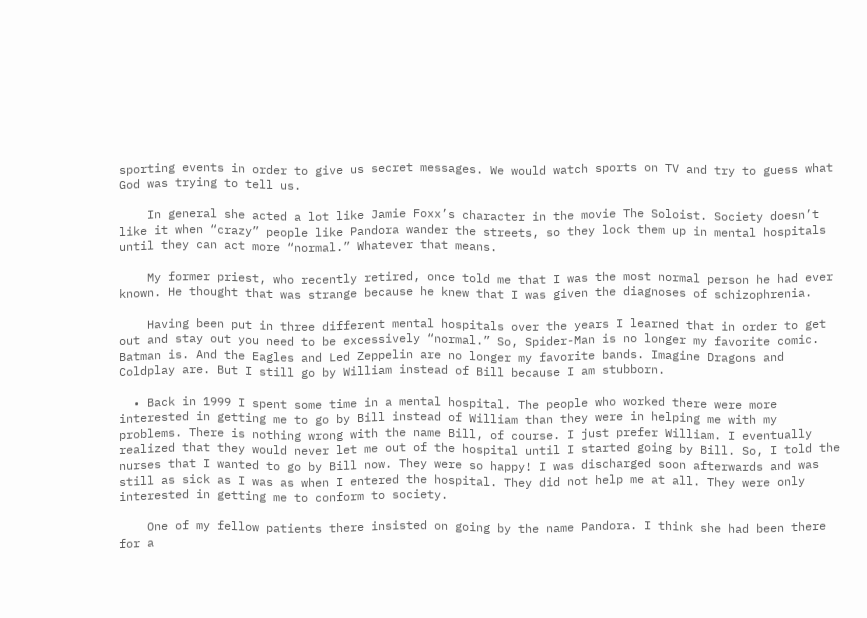sporting events in order to give us secret messages. We would watch sports on TV and try to guess what God was trying to tell us.

    In general she acted a lot like Jamie Foxx’s character in the movie The Soloist. Society doesn’t like it when “crazy” people like Pandora wander the streets, so they lock them up in mental hospitals until they can act more “normal.” Whatever that means.

    My former priest, who recently retired, once told me that I was the most normal person he had ever known. He thought that was strange because he knew that I was given the diagnoses of schizophrenia.

    Having been put in three different mental hospitals over the years I learned that in order to get out and stay out you need to be excessively “normal.” So, Spider-Man is no longer my favorite comic. Batman is. And the Eagles and Led Zeppelin are no longer my favorite bands. Imagine Dragons and Coldplay are. But I still go by William instead of Bill because I am stubborn.

  • Back in 1999 I spent some time in a mental hospital. The people who worked there were more interested in getting me to go by Bill instead of William than they were in helping me with my problems. There is nothing wrong with the name Bill, of course. I just prefer William. I eventually realized that they would never let me out of the hospital until I started going by Bill. So, I told the nurses that I wanted to go by Bill now. They were so happy! I was discharged soon afterwards and was still as sick as I was as when I entered the hospital. They did not help me at all. They were only interested in getting me to conform to society.

    One of my fellow patients there insisted on going by the name Pandora. I think she had been there for a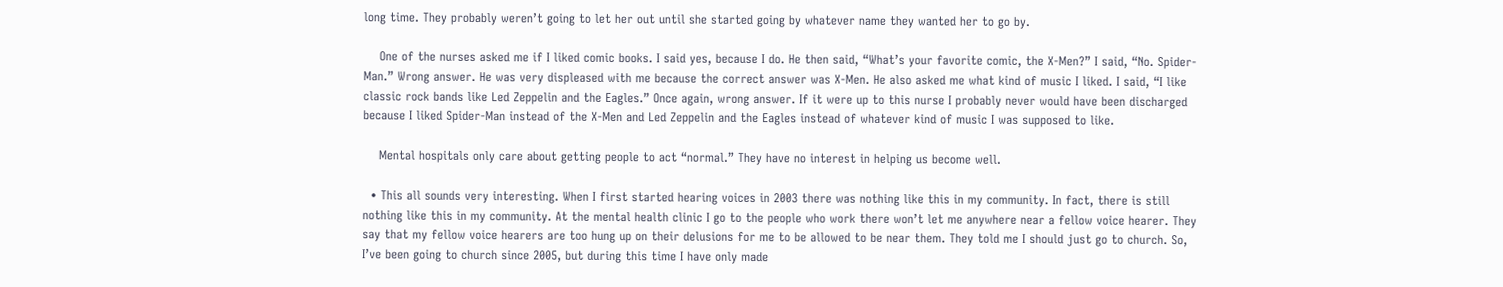long time. They probably weren’t going to let her out until she started going by whatever name they wanted her to go by.

    One of the nurses asked me if I liked comic books. I said yes, because I do. He then said, “What’s your favorite comic, the X-Men?” I said, “No. Spider-Man.” Wrong answer. He was very displeased with me because the correct answer was X-Men. He also asked me what kind of music I liked. I said, “I like classic rock bands like Led Zeppelin and the Eagles.” Once again, wrong answer. If it were up to this nurse I probably never would have been discharged because I liked Spider-Man instead of the X-Men and Led Zeppelin and the Eagles instead of whatever kind of music I was supposed to like.

    Mental hospitals only care about getting people to act “normal.” They have no interest in helping us become well.

  • This all sounds very interesting. When I first started hearing voices in 2003 there was nothing like this in my community. In fact, there is still nothing like this in my community. At the mental health clinic I go to the people who work there won’t let me anywhere near a fellow voice hearer. They say that my fellow voice hearers are too hung up on their delusions for me to be allowed to be near them. They told me I should just go to church. So, I’ve been going to church since 2005, but during this time I have only made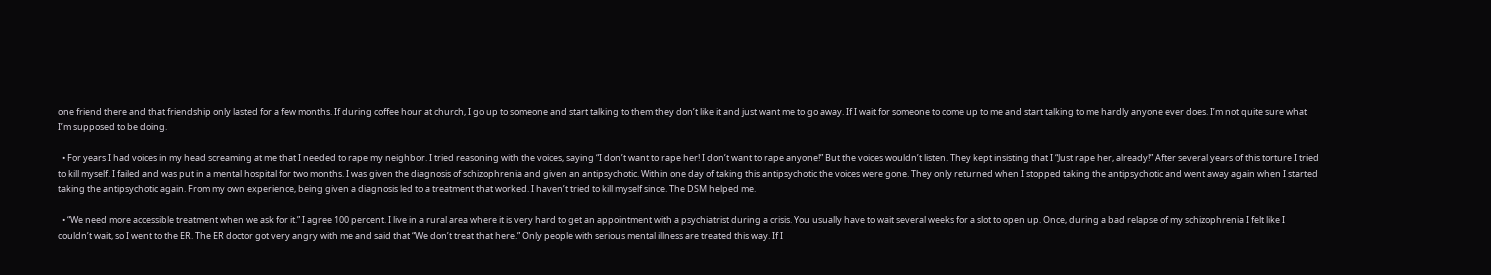one friend there and that friendship only lasted for a few months. If during coffee hour at church, I go up to someone and start talking to them they don’t like it and just want me to go away. If I wait for someone to come up to me and start talking to me hardly anyone ever does. I’m not quite sure what I’m supposed to be doing.

  • For years I had voices in my head screaming at me that I needed to rape my neighbor. I tried reasoning with the voices, saying “I don’t want to rape her! I don’t want to rape anyone!” But the voices wouldn’t listen. They kept insisting that I “Just rape her, already!” After several years of this torture I tried to kill myself. I failed and was put in a mental hospital for two months. I was given the diagnosis of schizophrenia and given an antipsychotic. Within one day of taking this antipsychotic the voices were gone. They only returned when I stopped taking the antipsychotic and went away again when I started taking the antipsychotic again. From my own experience, being given a diagnosis led to a treatment that worked. I haven’t tried to kill myself since. The DSM helped me.

  • “We need more accessible treatment when we ask for it.” I agree 100 percent. I live in a rural area where it is very hard to get an appointment with a psychiatrist during a crisis. You usually have to wait several weeks for a slot to open up. Once, during a bad relapse of my schizophrenia I felt like I couldn’t wait, so I went to the ER. The ER doctor got very angry with me and said that “We don’t treat that here.” Only people with serious mental illness are treated this way. If I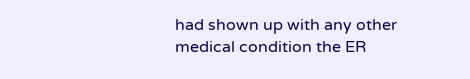had shown up with any other medical condition the ER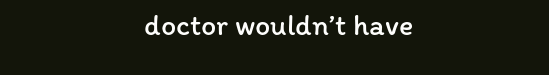doctor wouldn’t have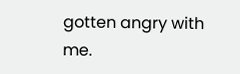gotten angry with me.